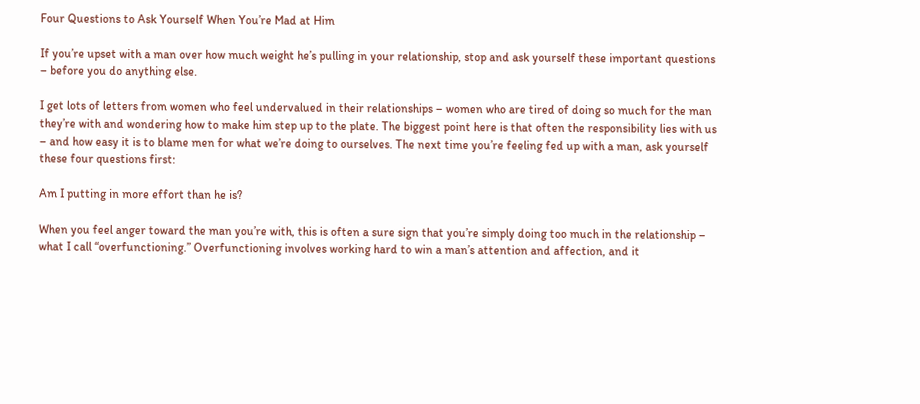Four Questions to Ask Yourself When You’re Mad at Him

If you’re upset with a man over how much weight he’s pulling in your relationship, stop and ask yourself these important questions – before you do anything else.

I get lots of letters from women who feel undervalued in their relationships – women who are tired of doing so much for the man they’re with and wondering how to make him step up to the plate. The biggest point here is that often the responsibility lies with us – and how easy it is to blame men for what we’re doing to ourselves. The next time you’re feeling fed up with a man, ask yourself these four questions first:

Am I putting in more effort than he is?

When you feel anger toward the man you’re with, this is often a sure sign that you’re simply doing too much in the relationship – what I call “overfunctioning.” Overfunctioning involves working hard to win a man’s attention and affection, and it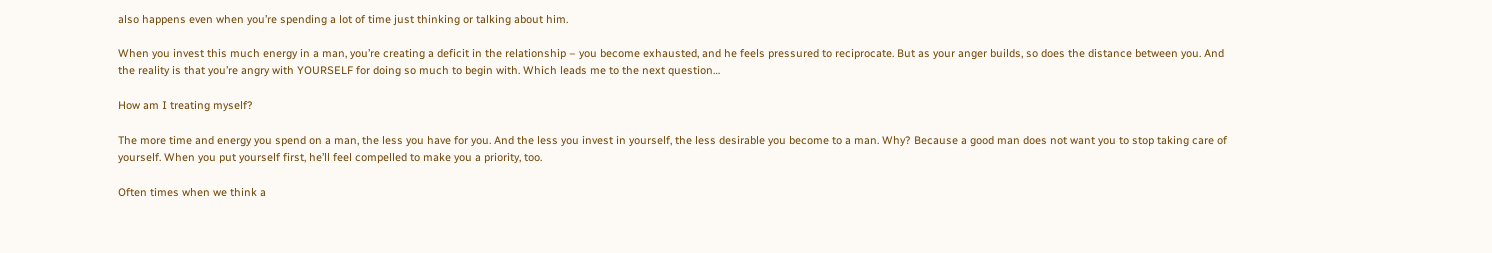also happens even when you’re spending a lot of time just thinking or talking about him.

When you invest this much energy in a man, you’re creating a deficit in the relationship – you become exhausted, and he feels pressured to reciprocate. But as your anger builds, so does the distance between you. And the reality is that you’re angry with YOURSELF for doing so much to begin with. Which leads me to the next question…

How am I treating myself?

The more time and energy you spend on a man, the less you have for you. And the less you invest in yourself, the less desirable you become to a man. Why? Because a good man does not want you to stop taking care of yourself. When you put yourself first, he’ll feel compelled to make you a priority, too.

Often times when we think a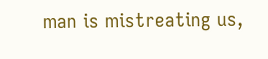man is mistreating us,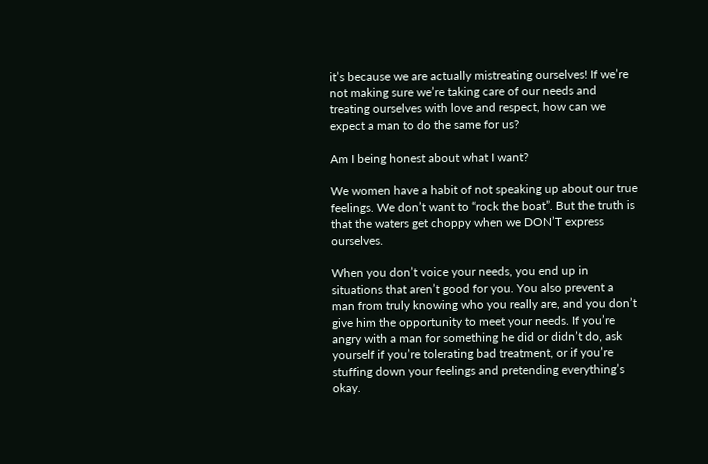it’s because we are actually mistreating ourselves! If we’re not making sure we’re taking care of our needs and treating ourselves with love and respect, how can we expect a man to do the same for us?

Am I being honest about what I want?

We women have a habit of not speaking up about our true feelings. We don’t want to “rock the boat”. But the truth is that the waters get choppy when we DON’T express ourselves.

When you don’t voice your needs, you end up in situations that aren’t good for you. You also prevent a man from truly knowing who you really are, and you don’t give him the opportunity to meet your needs. If you’re angry with a man for something he did or didn’t do, ask yourself if you’re tolerating bad treatment, or if you’re stuffing down your feelings and pretending everything’s okay.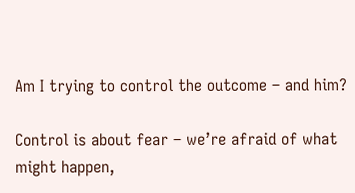Am I trying to control the outcome – and him?

Control is about fear – we’re afraid of what might happen,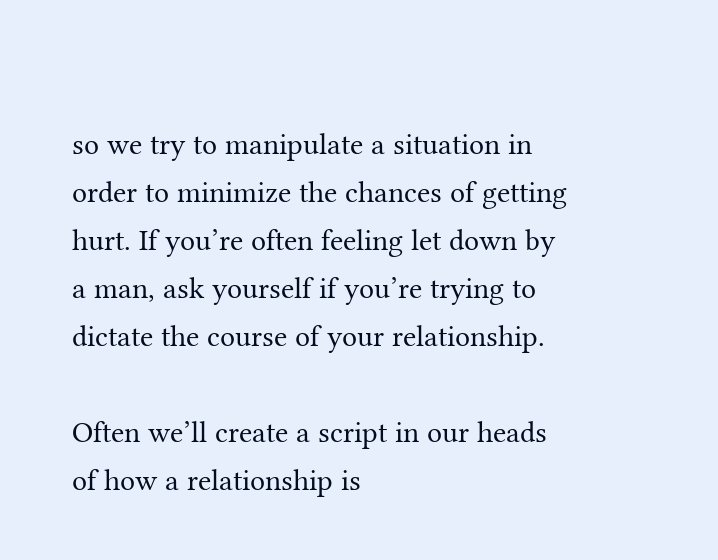so we try to manipulate a situation in order to minimize the chances of getting hurt. If you’re often feeling let down by a man, ask yourself if you’re trying to dictate the course of your relationship.

Often we’ll create a script in our heads of how a relationship is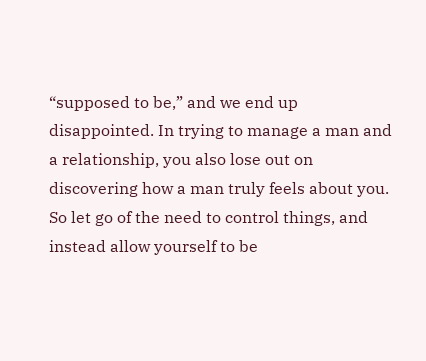“supposed to be,” and we end up disappointed. In trying to manage a man and a relationship, you also lose out on discovering how a man truly feels about you. So let go of the need to control things, and instead allow yourself to be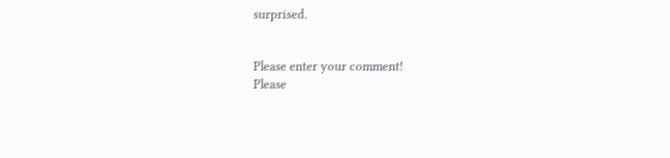surprised.


Please enter your comment!
Please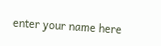enter your name here